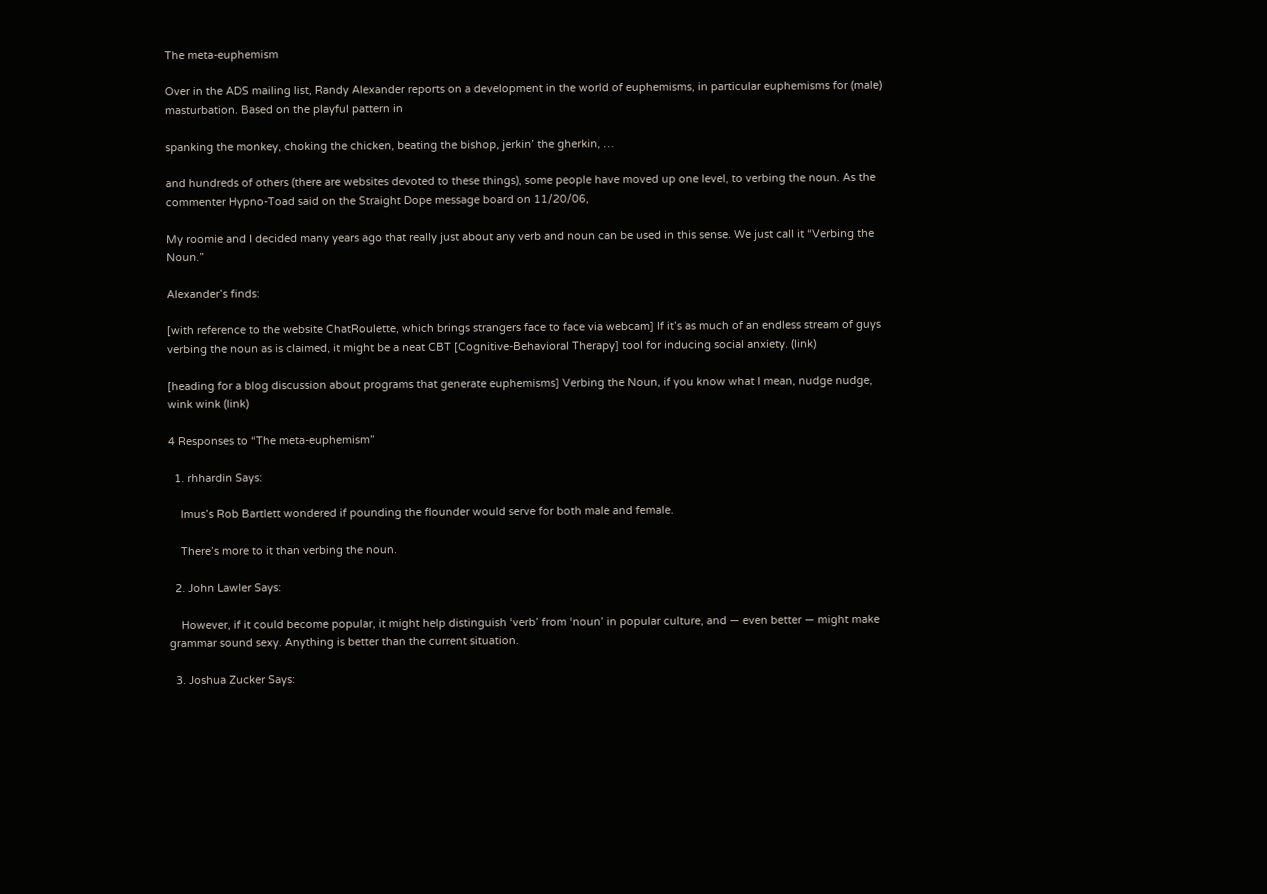The meta-euphemism

Over in the ADS mailing list, Randy Alexander reports on a development in the world of euphemisms, in particular euphemisms for (male) masturbation. Based on the playful pattern in

spanking the monkey, choking the chicken, beating the bishop, jerkin’ the gherkin, …

and hundreds of others (there are websites devoted to these things), some people have moved up one level, to verbing the noun. As the commenter Hypno-Toad said on the Straight Dope message board on 11/20/06,

My roomie and I decided many years ago that really just about any verb and noun can be used in this sense. We just call it “Verbing the Noun.”

Alexander’s finds:

[with reference to the website ChatRoulette, which brings strangers face to face via webcam] If it’s as much of an endless stream of guys verbing the noun as is claimed, it might be a neat CBT [Cognitive-Behavioral Therapy] tool for inducing social anxiety. (link)

[heading for a blog discussion about programs that generate euphemisms] Verbing the Noun, if you know what I mean, nudge nudge, wink wink (link)

4 Responses to “The meta-euphemism”

  1. rhhardin Says:

    Imus’s Rob Bartlett wondered if pounding the flounder would serve for both male and female.

    There’s more to it than verbing the noun.

  2. John Lawler Says:

    However, if it could become popular, it might help distinguish ‘verb’ from ‘noun’ in popular culture, and — even better — might make grammar sound sexy. Anything is better than the current situation.

  3. Joshua Zucker Says: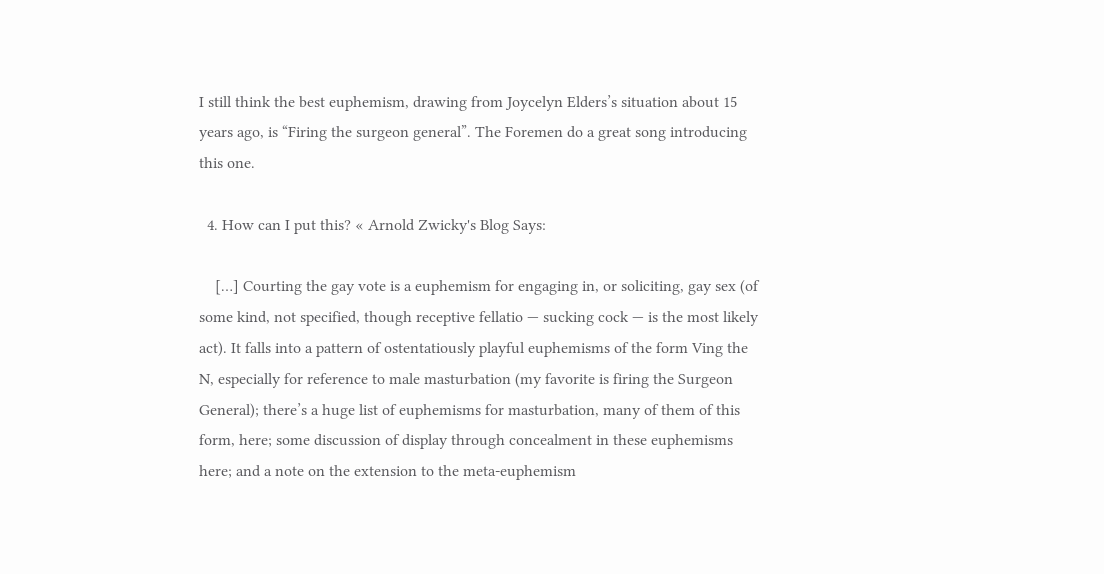I still think the best euphemism, drawing from Joycelyn Elders’s situation about 15 years ago, is “Firing the surgeon general”. The Foremen do a great song introducing this one.

  4. How can I put this? « Arnold Zwicky's Blog Says:

    […] Courting the gay vote is a euphemism for engaging in, or soliciting, gay sex (of some kind, not specified, though receptive fellatio — sucking cock — is the most likely act). It falls into a pattern of ostentatiously playful euphemisms of the form Ving the N, especially for reference to male masturbation (my favorite is firing the Surgeon General); there’s a huge list of euphemisms for masturbation, many of them of this form, here; some discussion of display through concealment in these euphemisms here; and a note on the extension to the meta-euphemism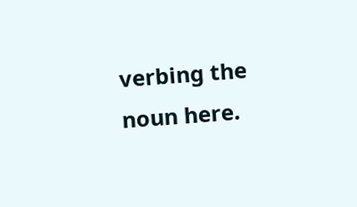verbing the noun here.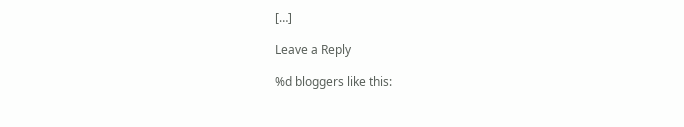[…]

Leave a Reply

%d bloggers like this: